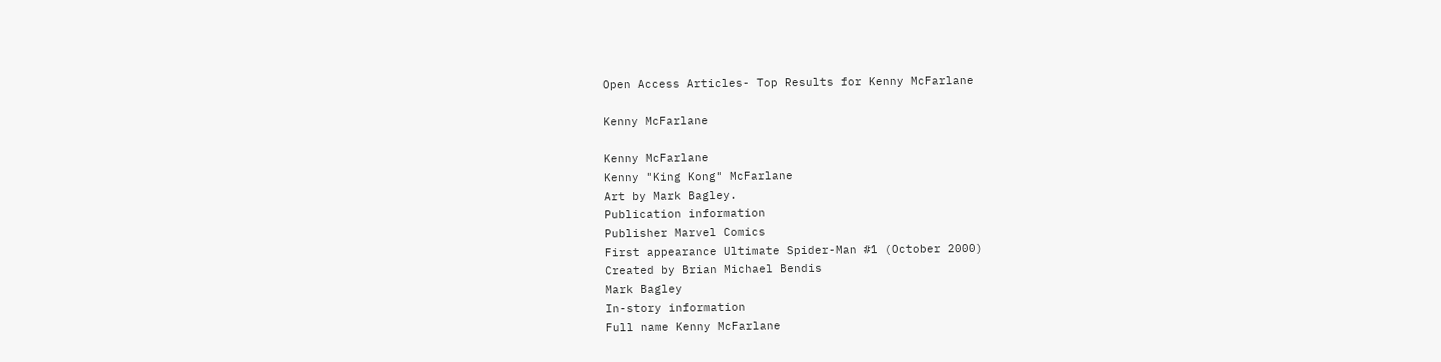Open Access Articles- Top Results for Kenny McFarlane

Kenny McFarlane

Kenny McFarlane
Kenny "King Kong" McFarlane
Art by Mark Bagley.
Publication information
Publisher Marvel Comics
First appearance Ultimate Spider-Man #1 (October 2000)
Created by Brian Michael Bendis
Mark Bagley
In-story information
Full name Kenny McFarlane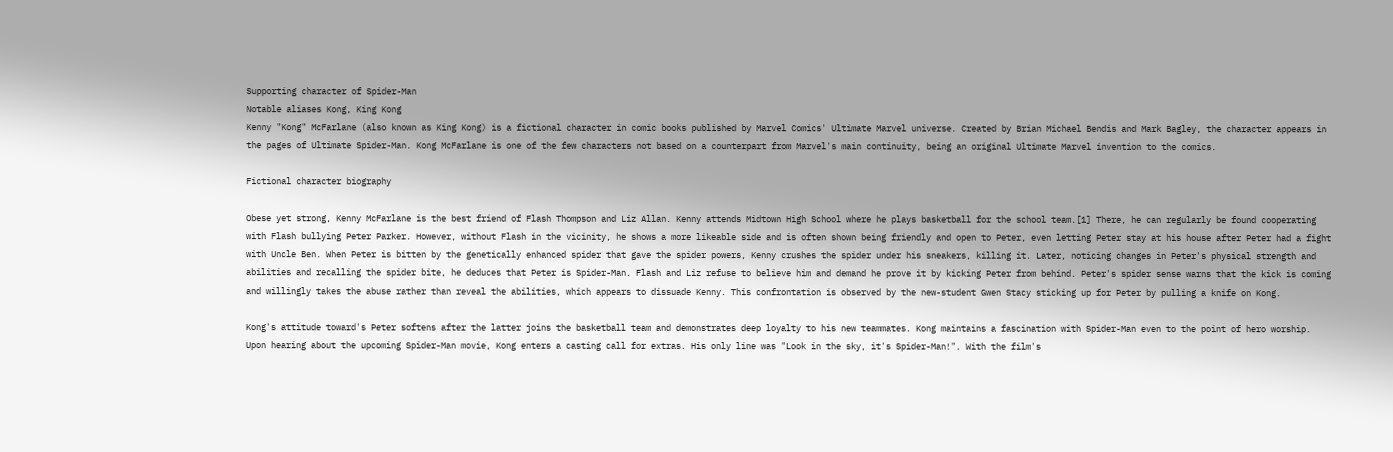Supporting character of Spider-Man
Notable aliases Kong, King Kong
Kenny "Kong" McFarlane (also known as King Kong) is a fictional character in comic books published by Marvel Comics' Ultimate Marvel universe. Created by Brian Michael Bendis and Mark Bagley, the character appears in the pages of Ultimate Spider-Man. Kong McFarlane is one of the few characters not based on a counterpart from Marvel's main continuity, being an original Ultimate Marvel invention to the comics.

Fictional character biography

Obese yet strong, Kenny McFarlane is the best friend of Flash Thompson and Liz Allan. Kenny attends Midtown High School where he plays basketball for the school team.[1] There, he can regularly be found cooperating with Flash bullying Peter Parker. However, without Flash in the vicinity, he shows a more likeable side and is often shown being friendly and open to Peter, even letting Peter stay at his house after Peter had a fight with Uncle Ben. When Peter is bitten by the genetically enhanced spider that gave the spider powers, Kenny crushes the spider under his sneakers, killing it. Later, noticing changes in Peter's physical strength and abilities and recalling the spider bite, he deduces that Peter is Spider-Man. Flash and Liz refuse to believe him and demand he prove it by kicking Peter from behind. Peter's spider sense warns that the kick is coming and willingly takes the abuse rather than reveal the abilities, which appears to dissuade Kenny. This confrontation is observed by the new-student Gwen Stacy sticking up for Peter by pulling a knife on Kong.

Kong's attitude toward's Peter softens after the latter joins the basketball team and demonstrates deep loyalty to his new teammates. Kong maintains a fascination with Spider-Man even to the point of hero worship. Upon hearing about the upcoming Spider-Man movie, Kong enters a casting call for extras. His only line was "Look in the sky, it's Spider-Man!". With the film's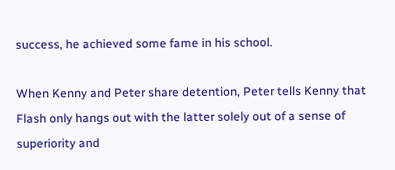success, he achieved some fame in his school.

When Kenny and Peter share detention, Peter tells Kenny that Flash only hangs out with the latter solely out of a sense of superiority and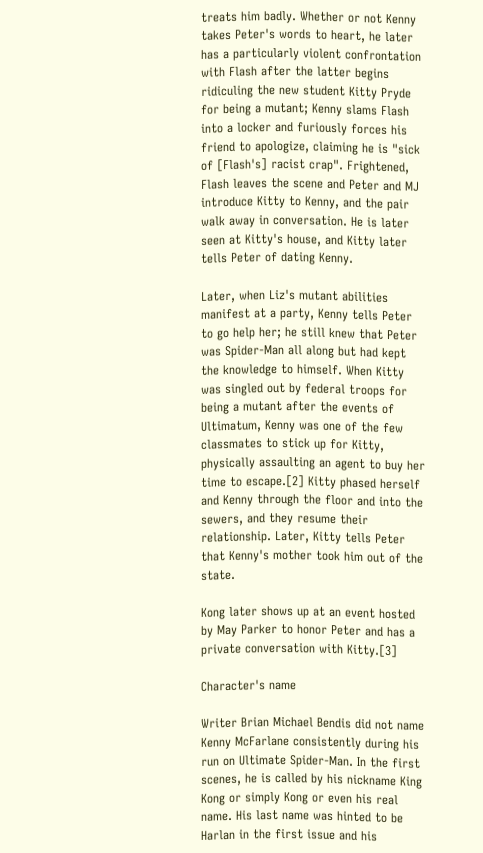treats him badly. Whether or not Kenny takes Peter's words to heart, he later has a particularly violent confrontation with Flash after the latter begins ridiculing the new student Kitty Pryde for being a mutant; Kenny slams Flash into a locker and furiously forces his friend to apologize, claiming he is "sick of [Flash's] racist crap". Frightened, Flash leaves the scene and Peter and MJ introduce Kitty to Kenny, and the pair walk away in conversation. He is later seen at Kitty's house, and Kitty later tells Peter of dating Kenny.

Later, when Liz's mutant abilities manifest at a party, Kenny tells Peter to go help her; he still knew that Peter was Spider-Man all along but had kept the knowledge to himself. When Kitty was singled out by federal troops for being a mutant after the events of Ultimatum, Kenny was one of the few classmates to stick up for Kitty, physically assaulting an agent to buy her time to escape.[2] Kitty phased herself and Kenny through the floor and into the sewers, and they resume their relationship. Later, Kitty tells Peter that Kenny's mother took him out of the state.

Kong later shows up at an event hosted by May Parker to honor Peter and has a private conversation with Kitty.[3]

Character's name

Writer Brian Michael Bendis did not name Kenny McFarlane consistently during his run on Ultimate Spider-Man. In the first scenes, he is called by his nickname King Kong or simply Kong or even his real name. His last name was hinted to be Harlan in the first issue and his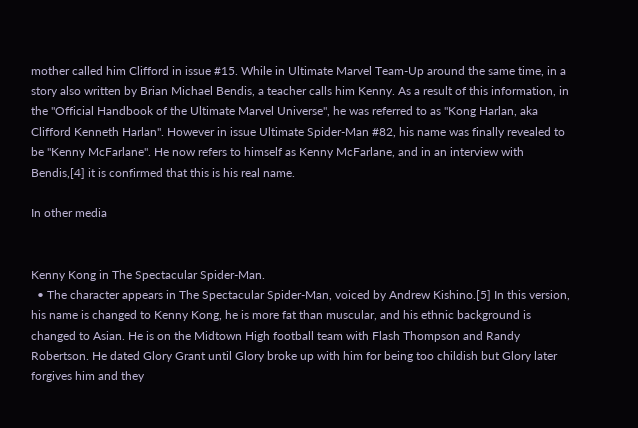mother called him Clifford in issue #15. While in Ultimate Marvel Team-Up around the same time, in a story also written by Brian Michael Bendis, a teacher calls him Kenny. As a result of this information, in the "Official Handbook of the Ultimate Marvel Universe", he was referred to as "Kong Harlan, aka Clifford Kenneth Harlan". However in issue Ultimate Spider-Man #82, his name was finally revealed to be "Kenny McFarlane". He now refers to himself as Kenny McFarlane, and in an interview with Bendis,[4] it is confirmed that this is his real name.

In other media


Kenny Kong in The Spectacular Spider-Man.
  • The character appears in The Spectacular Spider-Man, voiced by Andrew Kishino.[5] In this version, his name is changed to Kenny Kong, he is more fat than muscular, and his ethnic background is changed to Asian. He is on the Midtown High football team with Flash Thompson and Randy Robertson. He dated Glory Grant until Glory broke up with him for being too childish but Glory later forgives him and they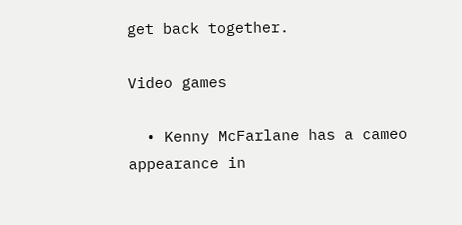get back together.

Video games

  • Kenny McFarlane has a cameo appearance in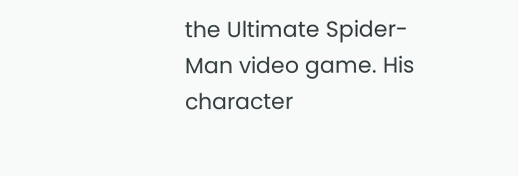the Ultimate Spider-Man video game. His character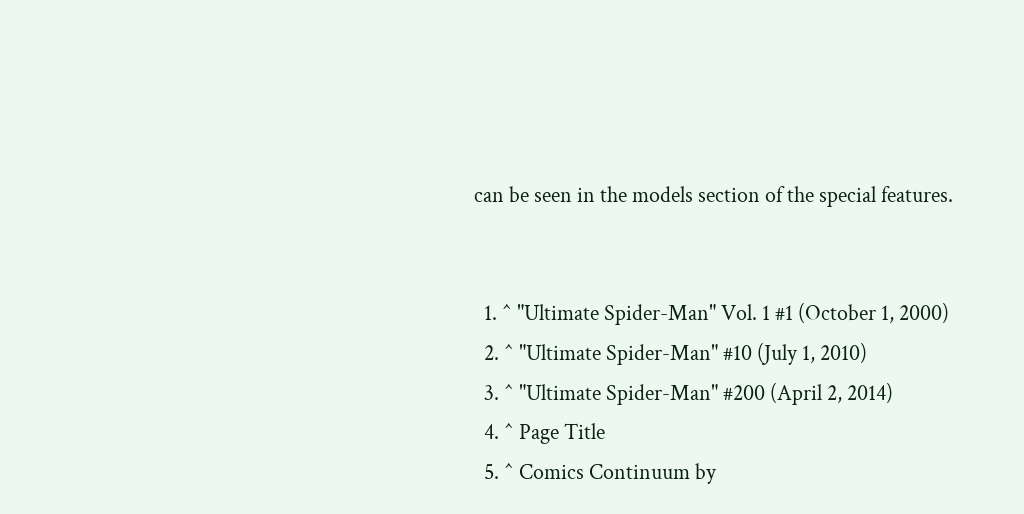can be seen in the models section of the special features.


  1. ^ "Ultimate Spider-Man" Vol. 1 #1 (October 1, 2000)
  2. ^ "Ultimate Spider-Man" #10 (July 1, 2010)
  3. ^ "Ultimate Spider-Man" #200 (April 2, 2014)
  4. ^ Page Title
  5. ^ Comics Continuum by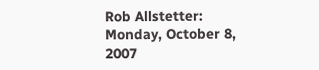Rob Allstetter: Monday, October 8, 2007